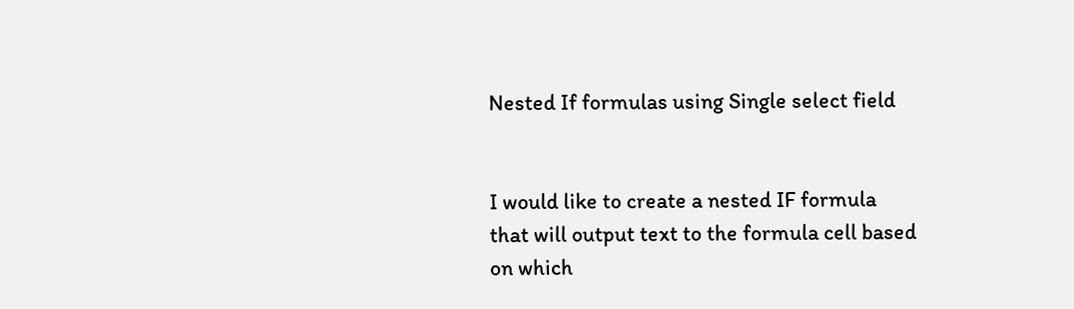Nested If formulas using Single select field


I would like to create a nested IF formula that will output text to the formula cell based on which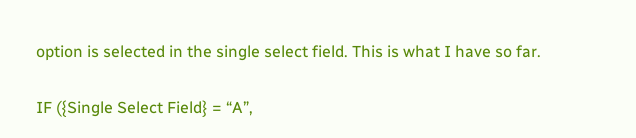option is selected in the single select field. This is what I have so far.

IF ({Single Select Field} = “A”,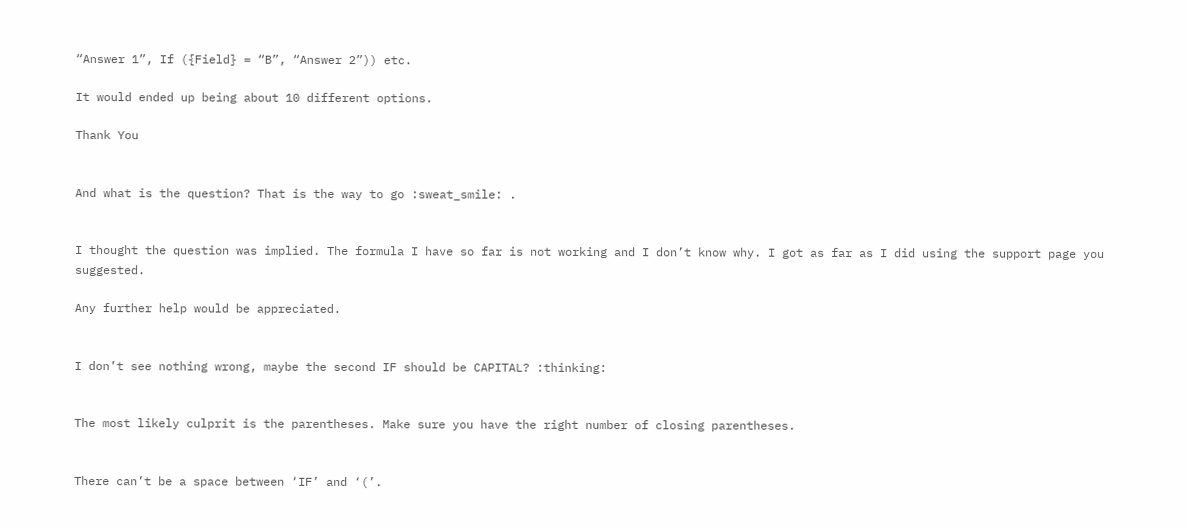“Answer 1”, If ({Field} = “B”, “Answer 2”)) etc.

It would ended up being about 10 different options.

Thank You


And what is the question? That is the way to go :sweat_smile: .


I thought the question was implied. The formula I have so far is not working and I don’t know why. I got as far as I did using the support page you suggested.

Any further help would be appreciated.


I don’t see nothing wrong, maybe the second IF should be CAPITAL? :thinking:


The most likely culprit is the parentheses. Make sure you have the right number of closing parentheses.


There can’t be a space between ‘IF’ and ‘(’.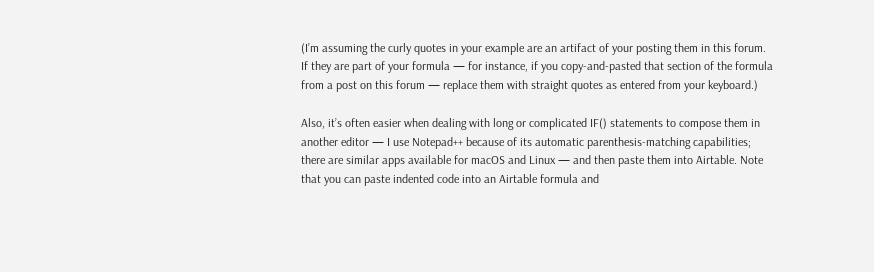(I’m assuming the curly quotes in your example are an artifact of your posting them in this forum. If they are part of your formula — for instance, if you copy-and-pasted that section of the formula from a post on this forum — replace them with straight quotes as entered from your keyboard.)

Also, it’s often easier when dealing with long or complicated IF() statements to compose them in another editor — I use Notepad++ because of its automatic parenthesis-matching capabilities; there are similar apps available for macOS and Linux — and then paste them into Airtable. Note that you can paste indented code into an Airtable formula and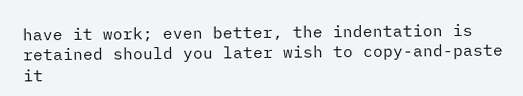have it work; even better, the indentation is retained should you later wish to copy-and-paste it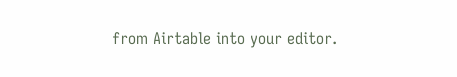from Airtable into your editor.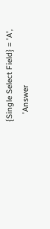{Single Select Field} = 'A',
    'Answer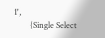1',
        {Single Select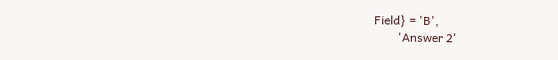Field} = 'B',
        'Answer 2'